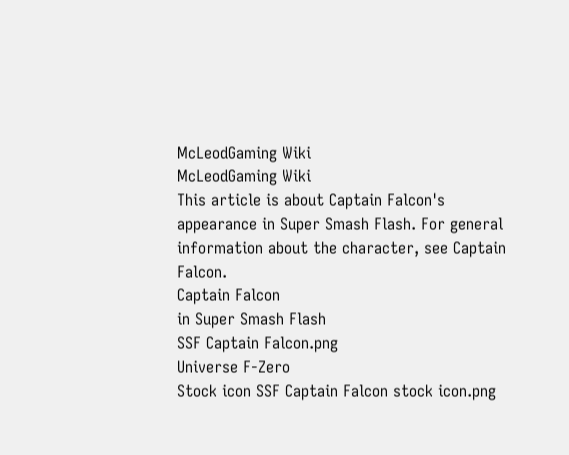McLeodGaming Wiki
McLeodGaming Wiki
This article is about Captain Falcon's appearance in Super Smash Flash. For general information about the character, see Captain Falcon.
Captain Falcon
in Super Smash Flash
SSF Captain Falcon.png
Universe F-Zero
Stock icon SSF Captain Falcon stock icon.png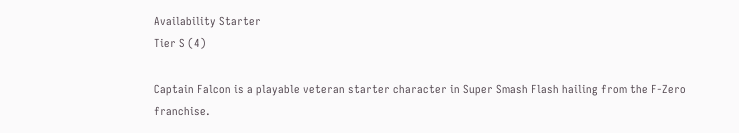Availability Starter
Tier S (4)

Captain Falcon is a playable veteran starter character in Super Smash Flash hailing from the F-Zero franchise.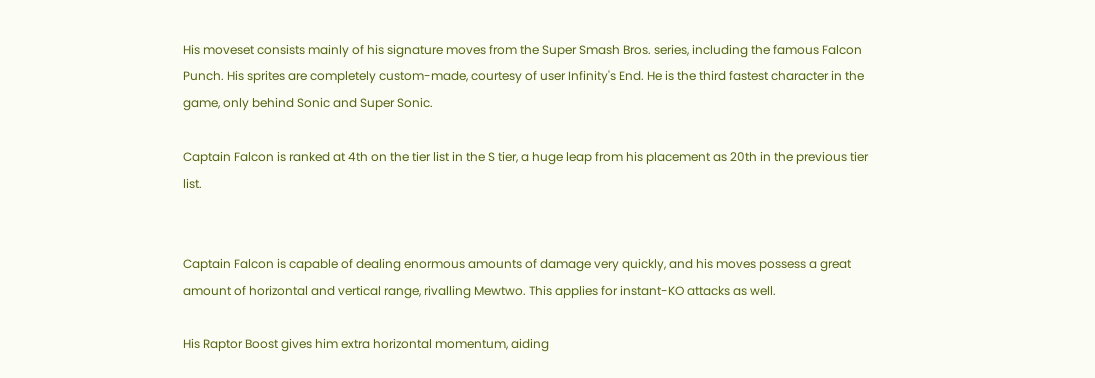His moveset consists mainly of his signature moves from the Super Smash Bros. series, including the famous Falcon Punch. His sprites are completely custom-made, courtesy of user Infinity's End. He is the third fastest character in the game, only behind Sonic and Super Sonic.

Captain Falcon is ranked at 4th on the tier list in the S tier, a huge leap from his placement as 20th in the previous tier list.


Captain Falcon is capable of dealing enormous amounts of damage very quickly, and his moves possess a great amount of horizontal and vertical range, rivalling Mewtwo. This applies for instant-KO attacks as well.

His Raptor Boost gives him extra horizontal momentum, aiding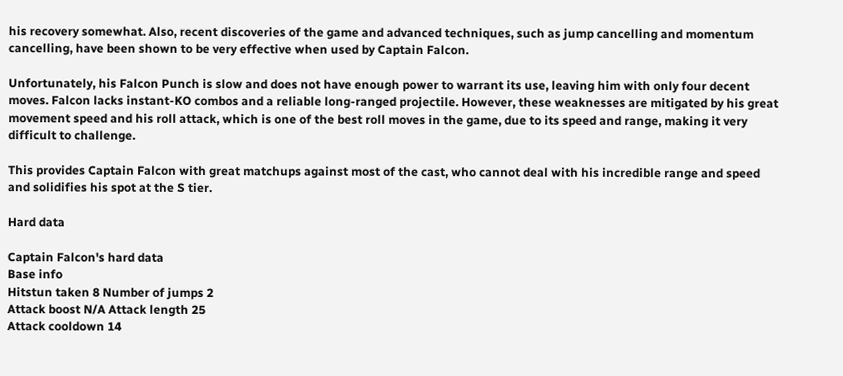his recovery somewhat. Also, recent discoveries of the game and advanced techniques, such as jump cancelling and momentum cancelling, have been shown to be very effective when used by Captain Falcon.

Unfortunately, his Falcon Punch is slow and does not have enough power to warrant its use, leaving him with only four decent moves. Falcon lacks instant-KO combos and a reliable long-ranged projectile. However, these weaknesses are mitigated by his great movement speed and his roll attack, which is one of the best roll moves in the game, due to its speed and range, making it very difficult to challenge.

This provides Captain Falcon with great matchups against most of the cast, who cannot deal with his incredible range and speed and solidifies his spot at the S tier.

Hard data

Captain Falcon's hard data
Base info
Hitstun taken 8 Number of jumps 2
Attack boost N/A Attack length 25
Attack cooldown 14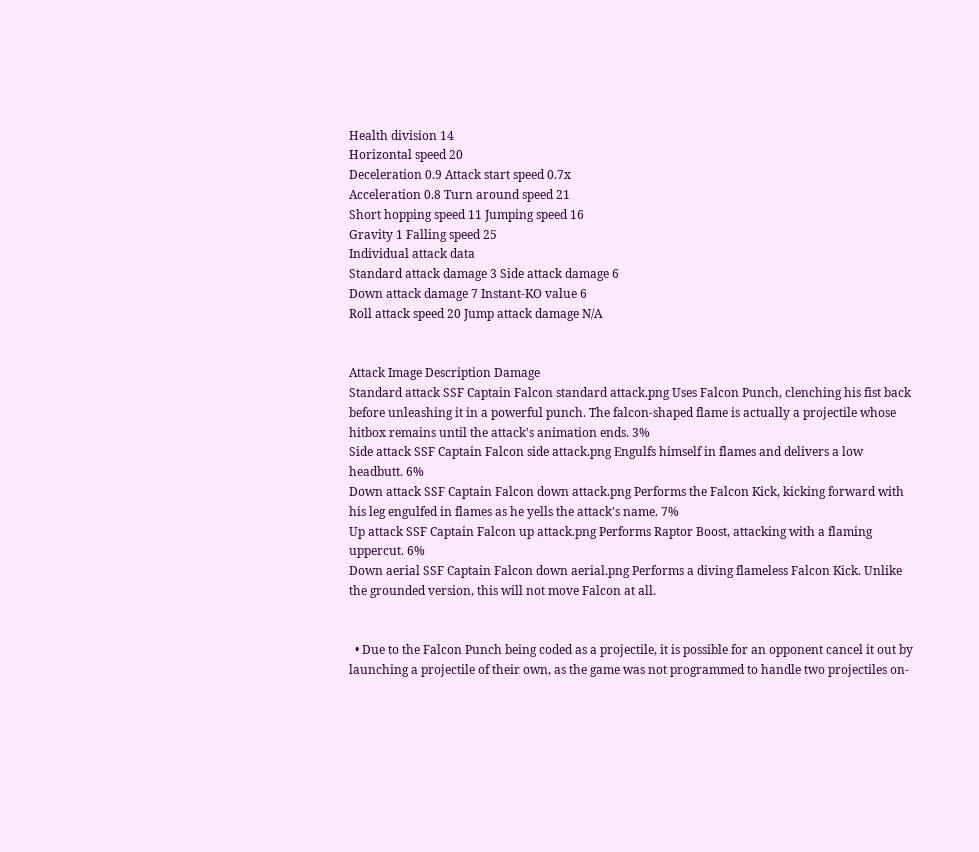Health division 14
Horizontal speed 20
Deceleration 0.9 Attack start speed 0.7x
Acceleration 0.8 Turn around speed 21
Short hopping speed 11 Jumping speed 16
Gravity 1 Falling speed 25
Individual attack data
Standard attack damage 3 Side attack damage 6
Down attack damage 7 Instant-KO value 6
Roll attack speed 20 Jump attack damage N/A


Attack Image Description Damage
Standard attack SSF Captain Falcon standard attack.png Uses Falcon Punch, clenching his fist back before unleashing it in a powerful punch. The falcon-shaped flame is actually a projectile whose hitbox remains until the attack's animation ends. 3%
Side attack SSF Captain Falcon side attack.png Engulfs himself in flames and delivers a low headbutt. 6%
Down attack SSF Captain Falcon down attack.png Performs the Falcon Kick, kicking forward with his leg engulfed in flames as he yells the attack's name. 7%
Up attack SSF Captain Falcon up attack.png Performs Raptor Boost, attacking with a flaming uppercut. 6%
Down aerial SSF Captain Falcon down aerial.png Performs a diving flameless Falcon Kick. Unlike the grounded version, this will not move Falcon at all.


  • Due to the Falcon Punch being coded as a projectile, it is possible for an opponent cancel it out by launching a projectile of their own, as the game was not programmed to handle two projectiles on-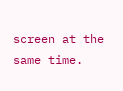screen at the same time.